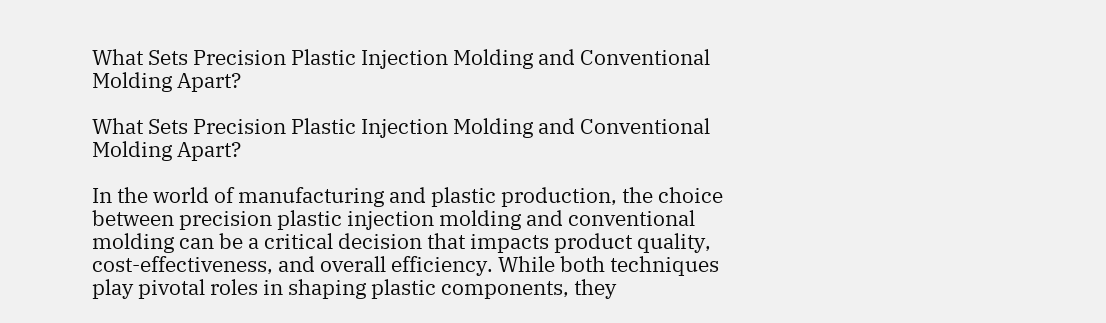What Sets Precision Plastic Injection Molding and Conventional Molding Apart?

What Sets Precision Plastic Injection Molding and Conventional Molding Apart?

In the world of manufacturing and plastic production, the choice between precision plastic injection molding and conventional molding can be a critical decision that impacts product quality, cost-effectiveness, and overall efficiency. While both techniques play pivotal roles in shaping plastic components, they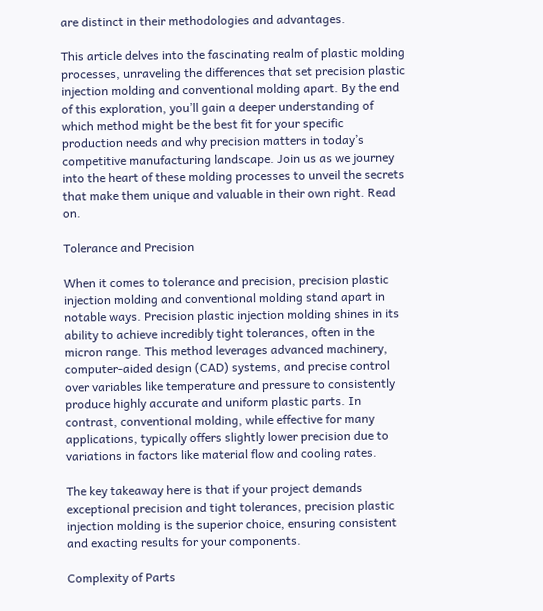are distinct in their methodologies and advantages.

This article delves into the fascinating realm of plastic molding processes, unraveling the differences that set precision plastic injection molding and conventional molding apart. By the end of this exploration, you’ll gain a deeper understanding of which method might be the best fit for your specific production needs and why precision matters in today’s competitive manufacturing landscape. Join us as we journey into the heart of these molding processes to unveil the secrets that make them unique and valuable in their own right. Read on.

Tolerance and Precision

When it comes to tolerance and precision, precision plastic injection molding and conventional molding stand apart in notable ways. Precision plastic injection molding shines in its ability to achieve incredibly tight tolerances, often in the micron range. This method leverages advanced machinery, computer-aided design (CAD) systems, and precise control over variables like temperature and pressure to consistently produce highly accurate and uniform plastic parts. In contrast, conventional molding, while effective for many applications, typically offers slightly lower precision due to variations in factors like material flow and cooling rates.

The key takeaway here is that if your project demands exceptional precision and tight tolerances, precision plastic injection molding is the superior choice, ensuring consistent and exacting results for your components.

Complexity of Parts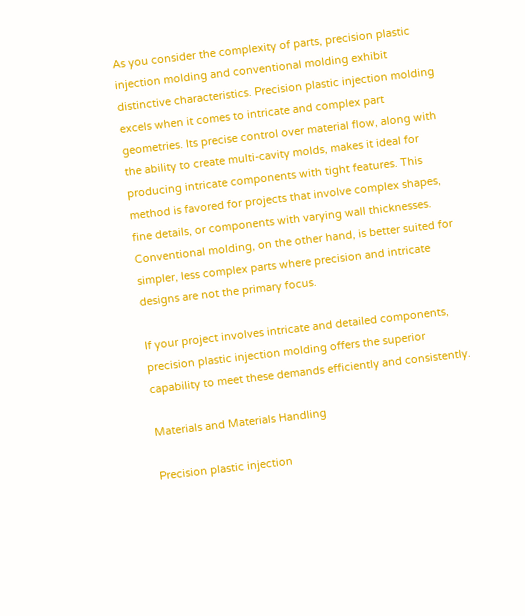As you consider the complexity of parts, precision plastic injection molding and conventional molding exhibit distinctive characteristics. Precision plastic injection molding excels when it comes to intricate and complex part geometries. Its precise control over material flow, along with the ability to create multi-cavity molds, makes it ideal for producing intricate components with tight features. This method is favored for projects that involve complex shapes, fine details, or components with varying wall thicknesses. Conventional molding, on the other hand, is better suited for simpler, less complex parts where precision and intricate designs are not the primary focus.

If your project involves intricate and detailed components, precision plastic injection molding offers the superior capability to meet these demands efficiently and consistently.

Materials and Materials Handling

Precision plastic injection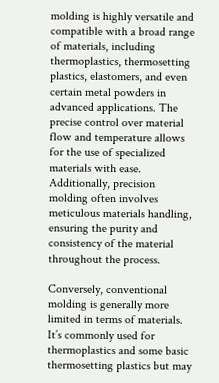molding is highly versatile and compatible with a broad range of materials, including thermoplastics, thermosetting plastics, elastomers, and even certain metal powders in advanced applications. The precise control over material flow and temperature allows for the use of specialized materials with ease. Additionally, precision molding often involves meticulous materials handling, ensuring the purity and consistency of the material throughout the process.

Conversely, conventional molding is generally more limited in terms of materials. It’s commonly used for thermoplastics and some basic thermosetting plastics but may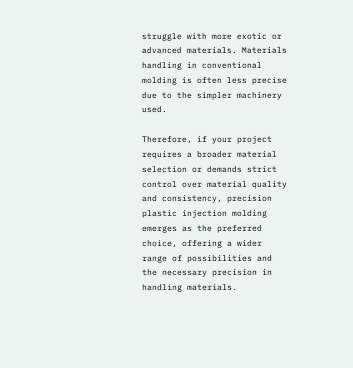struggle with more exotic or advanced materials. Materials handling in conventional molding is often less precise due to the simpler machinery used.

Therefore, if your project requires a broader material selection or demands strict control over material quality and consistency, precision plastic injection molding emerges as the preferred choice, offering a wider range of possibilities and the necessary precision in handling materials.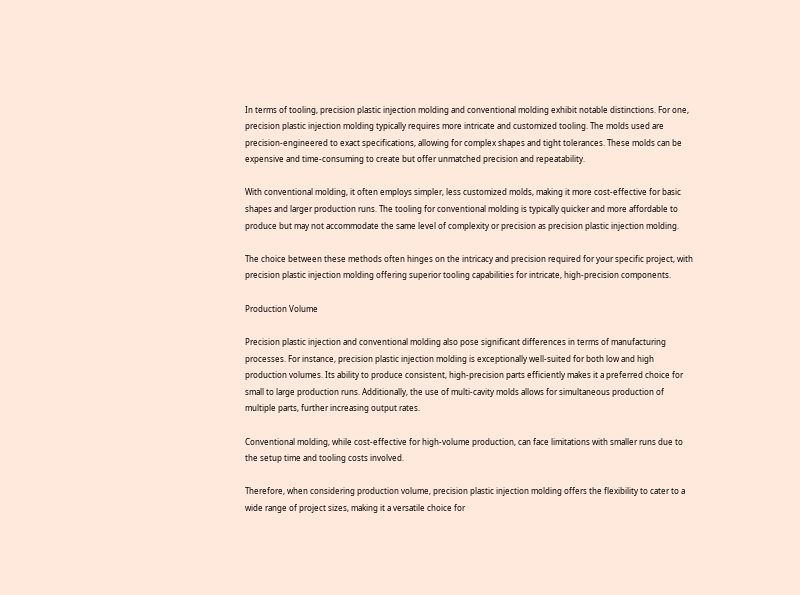In terms of tooling, precision plastic injection molding and conventional molding exhibit notable distinctions. For one, precision plastic injection molding typically requires more intricate and customized tooling. The molds used are precision-engineered to exact specifications, allowing for complex shapes and tight tolerances. These molds can be expensive and time-consuming to create but offer unmatched precision and repeatability.

With conventional molding, it often employs simpler, less customized molds, making it more cost-effective for basic shapes and larger production runs. The tooling for conventional molding is typically quicker and more affordable to produce but may not accommodate the same level of complexity or precision as precision plastic injection molding.

The choice between these methods often hinges on the intricacy and precision required for your specific project, with precision plastic injection molding offering superior tooling capabilities for intricate, high-precision components.

Production Volume

Precision plastic injection and conventional molding also pose significant differences in terms of manufacturing processes. For instance, precision plastic injection molding is exceptionally well-suited for both low and high production volumes. Its ability to produce consistent, high-precision parts efficiently makes it a preferred choice for small to large production runs. Additionally, the use of multi-cavity molds allows for simultaneous production of multiple parts, further increasing output rates.

Conventional molding, while cost-effective for high-volume production, can face limitations with smaller runs due to the setup time and tooling costs involved.

Therefore, when considering production volume, precision plastic injection molding offers the flexibility to cater to a wide range of project sizes, making it a versatile choice for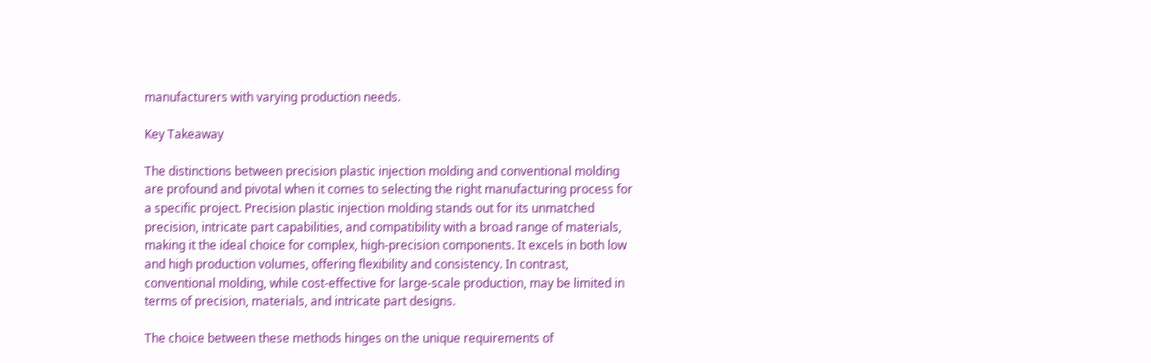manufacturers with varying production needs.

Key Takeaway

The distinctions between precision plastic injection molding and conventional molding are profound and pivotal when it comes to selecting the right manufacturing process for a specific project. Precision plastic injection molding stands out for its unmatched precision, intricate part capabilities, and compatibility with a broad range of materials, making it the ideal choice for complex, high-precision components. It excels in both low and high production volumes, offering flexibility and consistency. In contrast, conventional molding, while cost-effective for large-scale production, may be limited in terms of precision, materials, and intricate part designs.

The choice between these methods hinges on the unique requirements of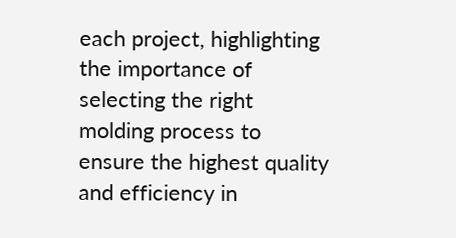each project, highlighting the importance of selecting the right molding process to ensure the highest quality and efficiency in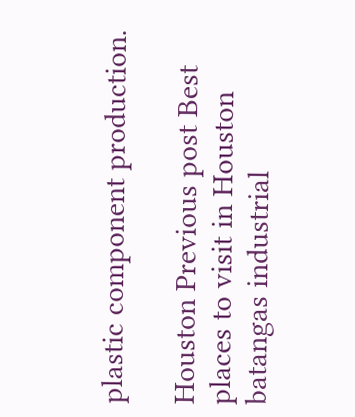plastic component production.

Houston Previous post Best places to visit in Houston
batangas industrial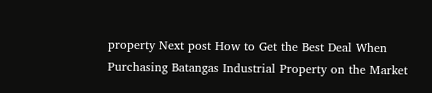property Next post How to Get the Best Deal When Purchasing Batangas Industrial Property on the Market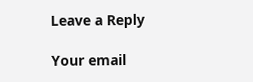Leave a Reply

Your email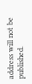address will not be published.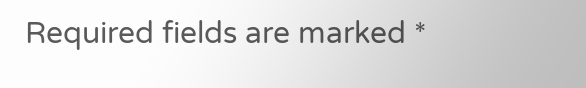Required fields are marked *